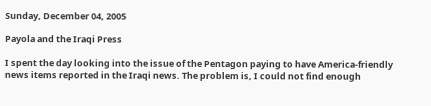Sunday, December 04, 2005

Payola and the Iraqi Press

I spent the day looking into the issue of the Pentagon paying to have America-friendly news items reported in the Iraqi news. The problem is, I could not find enough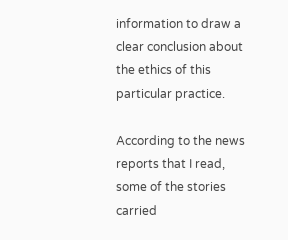information to draw a clear conclusion about the ethics of this particular practice.

According to the news reports that I read, some of the stories carried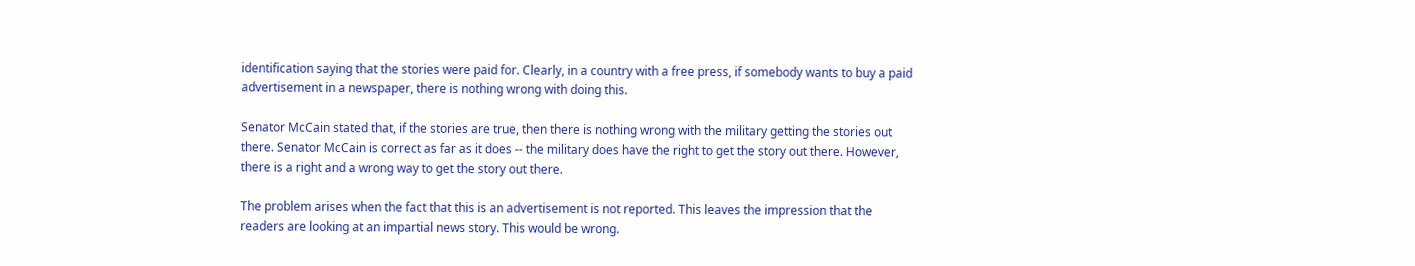identification saying that the stories were paid for. Clearly, in a country with a free press, if somebody wants to buy a paid advertisement in a newspaper, there is nothing wrong with doing this.

Senator McCain stated that, if the stories are true, then there is nothing wrong with the military getting the stories out there. Senator McCain is correct as far as it does -- the military does have the right to get the story out there. However, there is a right and a wrong way to get the story out there.

The problem arises when the fact that this is an advertisement is not reported. This leaves the impression that the readers are looking at an impartial news story. This would be wrong.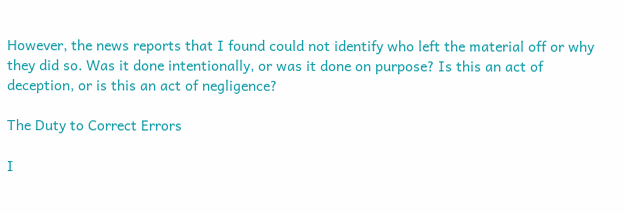However, the news reports that I found could not identify who left the material off or why they did so. Was it done intentionally, or was it done on purpose? Is this an act of deception, or is this an act of negligence?

The Duty to Correct Errors

I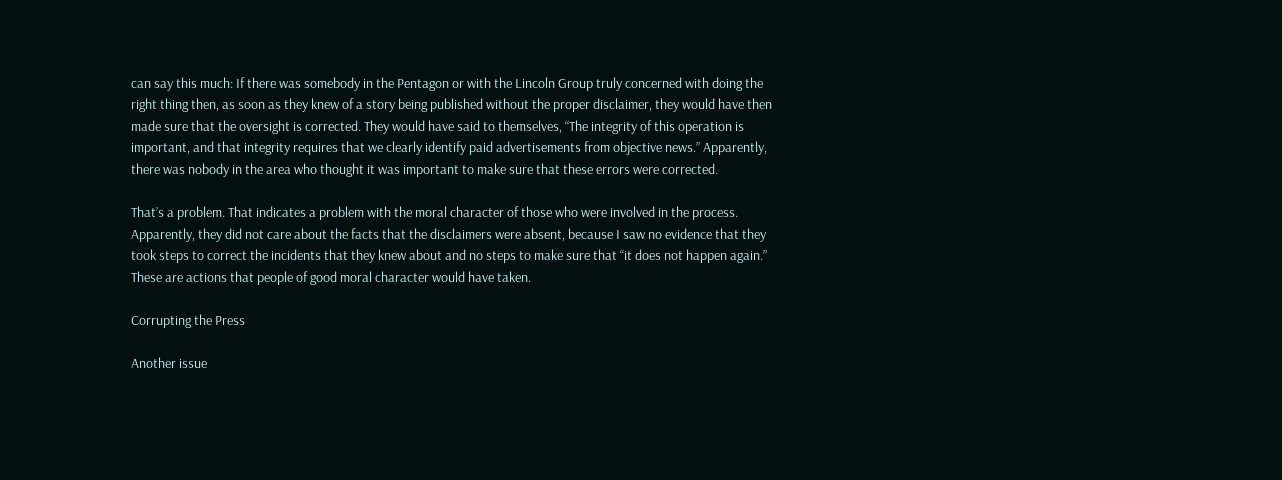can say this much: If there was somebody in the Pentagon or with the Lincoln Group truly concerned with doing the right thing then, as soon as they knew of a story being published without the proper disclaimer, they would have then made sure that the oversight is corrected. They would have said to themselves, “The integrity of this operation is important, and that integrity requires that we clearly identify paid advertisements from objective news.” Apparently, there was nobody in the area who thought it was important to make sure that these errors were corrected.

That’s a problem. That indicates a problem with the moral character of those who were involved in the process. Apparently, they did not care about the facts that the disclaimers were absent, because I saw no evidence that they took steps to correct the incidents that they knew about and no steps to make sure that “it does not happen again.” These are actions that people of good moral character would have taken.

Corrupting the Press

Another issue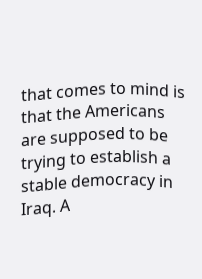that comes to mind is that the Americans are supposed to be trying to establish a stable democracy in Iraq. A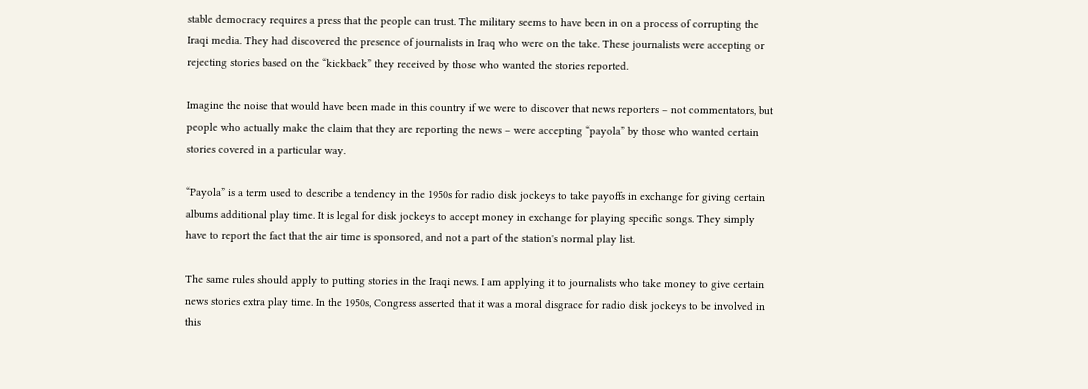stable democracy requires a press that the people can trust. The military seems to have been in on a process of corrupting the Iraqi media. They had discovered the presence of journalists in Iraq who were on the take. These journalists were accepting or rejecting stories based on the “kickback” they received by those who wanted the stories reported.

Imagine the noise that would have been made in this country if we were to discover that news reporters – not commentators, but people who actually make the claim that they are reporting the news – were accepting “payola” by those who wanted certain stories covered in a particular way.

“Payola” is a term used to describe a tendency in the 1950s for radio disk jockeys to take payoffs in exchange for giving certain albums additional play time. It is legal for disk jockeys to accept money in exchange for playing specific songs. They simply have to report the fact that the air time is sponsored, and not a part of the station's normal play list.

The same rules should apply to putting stories in the Iraqi news. I am applying it to journalists who take money to give certain news stories extra play time. In the 1950s, Congress asserted that it was a moral disgrace for radio disk jockeys to be involved in this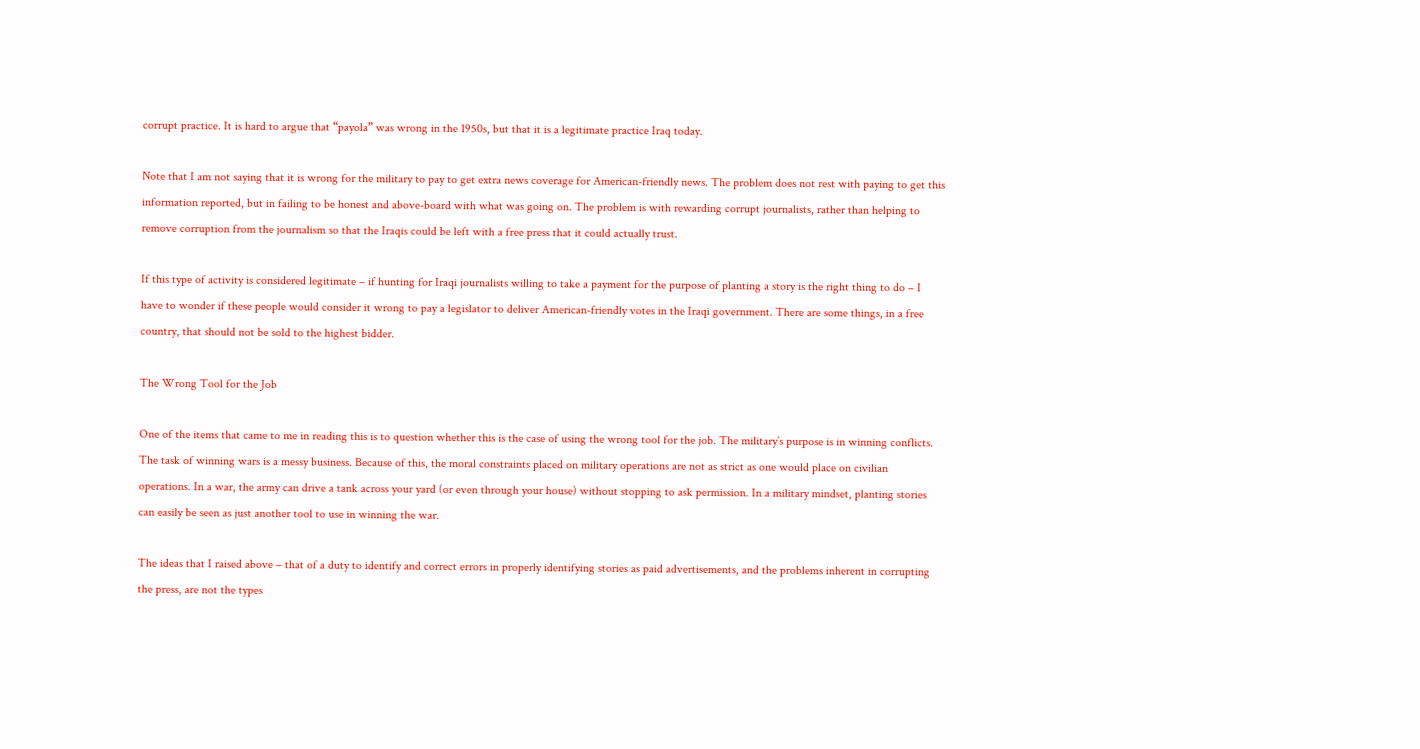corrupt practice. It is hard to argue that “payola” was wrong in the 1950s, but that it is a legitimate practice Iraq today.

Note that I am not saying that it is wrong for the military to pay to get extra news coverage for American-friendly news. The problem does not rest with paying to get this information reported, but in failing to be honest and above-board with what was going on. The problem is with rewarding corrupt journalists, rather than helping to remove corruption from the journalism so that the Iraqis could be left with a free press that it could actually trust.

If this type of activity is considered legitimate – if hunting for Iraqi journalists willing to take a payment for the purpose of planting a story is the right thing to do – I have to wonder if these people would consider it wrong to pay a legislator to deliver American-friendly votes in the Iraqi government. There are some things, in a free country, that should not be sold to the highest bidder.

The Wrong Tool for the Job

One of the items that came to me in reading this is to question whether this is the case of using the wrong tool for the job. The military’s purpose is in winning conflicts. The task of winning wars is a messy business. Because of this, the moral constraints placed on military operations are not as strict as one would place on civilian operations. In a war, the army can drive a tank across your yard (or even through your house) without stopping to ask permission. In a military mindset, planting stories can easily be seen as just another tool to use in winning the war.

The ideas that I raised above – that of a duty to identify and correct errors in properly identifying stories as paid advertisements, and the problems inherent in corrupting the press, are not the types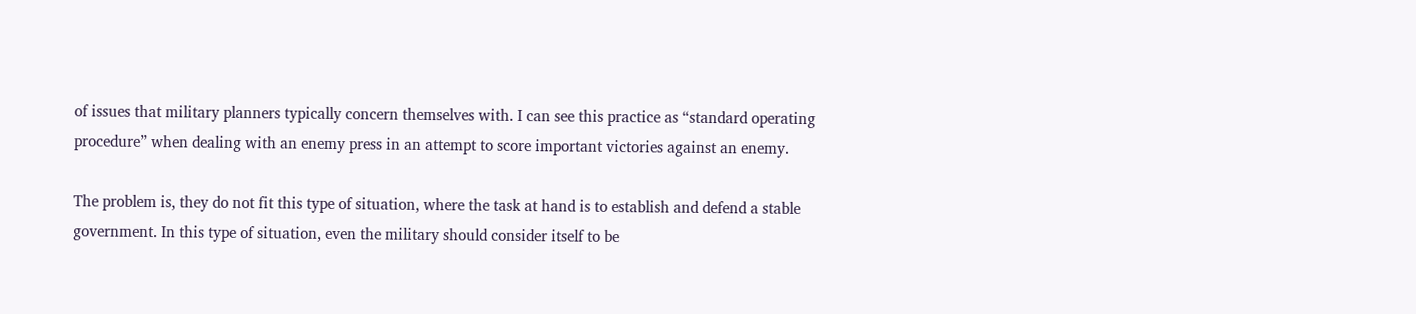of issues that military planners typically concern themselves with. I can see this practice as “standard operating procedure” when dealing with an enemy press in an attempt to score important victories against an enemy.

The problem is, they do not fit this type of situation, where the task at hand is to establish and defend a stable government. In this type of situation, even the military should consider itself to be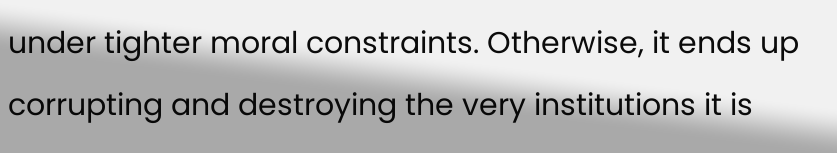under tighter moral constraints. Otherwise, it ends up corrupting and destroying the very institutions it is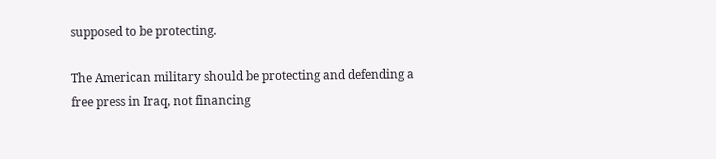supposed to be protecting.

The American military should be protecting and defending a free press in Iraq, not financing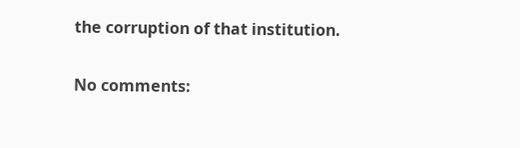the corruption of that institution.

No comments: